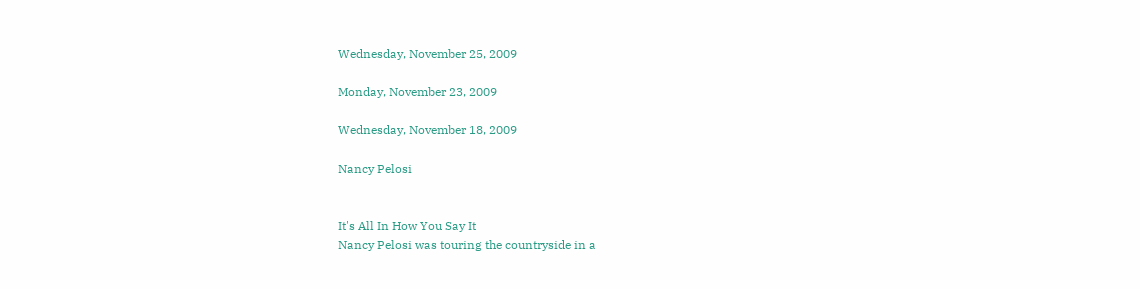Wednesday, November 25, 2009

Monday, November 23, 2009

Wednesday, November 18, 2009

Nancy Pelosi


It's All In How You Say It
Nancy Pelosi was touring the countryside in a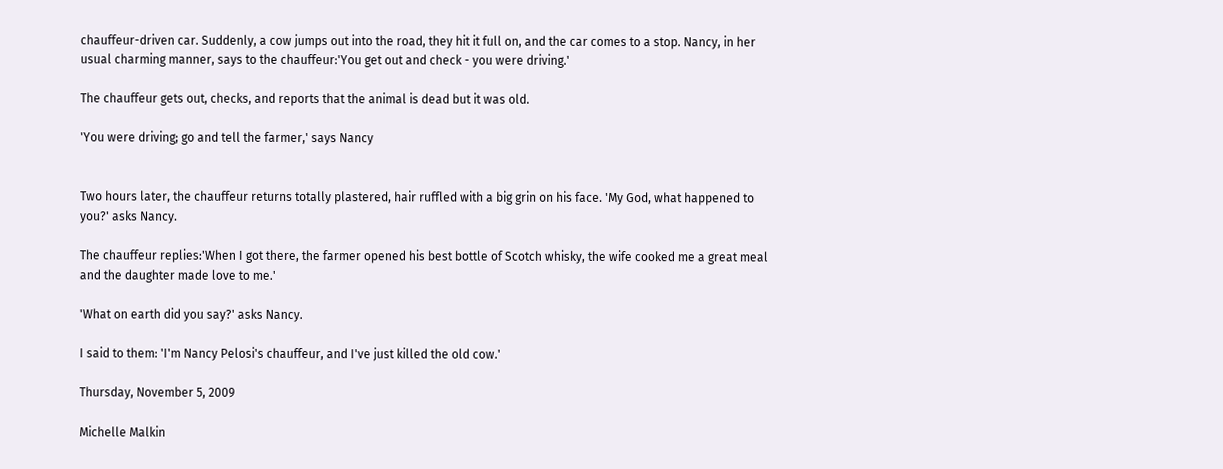chauffeur-driven car. Suddenly, a cow jumps out into the road, they hit it full on, and the car comes to a stop. Nancy, in her usual charming manner, says to the chauffeur:'You get out and check - you were driving.'

The chauffeur gets out, checks, and reports that the animal is dead but it was old.

'You were driving; go and tell the farmer,' says Nancy


Two hours later, the chauffeur returns totally plastered, hair ruffled with a big grin on his face. 'My God, what happened to you?' asks Nancy.

The chauffeur replies:'When I got there, the farmer opened his best bottle of Scotch whisky, the wife cooked me a great meal and the daughter made love to me.'

'What on earth did you say?' asks Nancy.

I said to them: 'I'm Nancy Pelosi's chauffeur, and I've just killed the old cow.'

Thursday, November 5, 2009

Michelle Malkin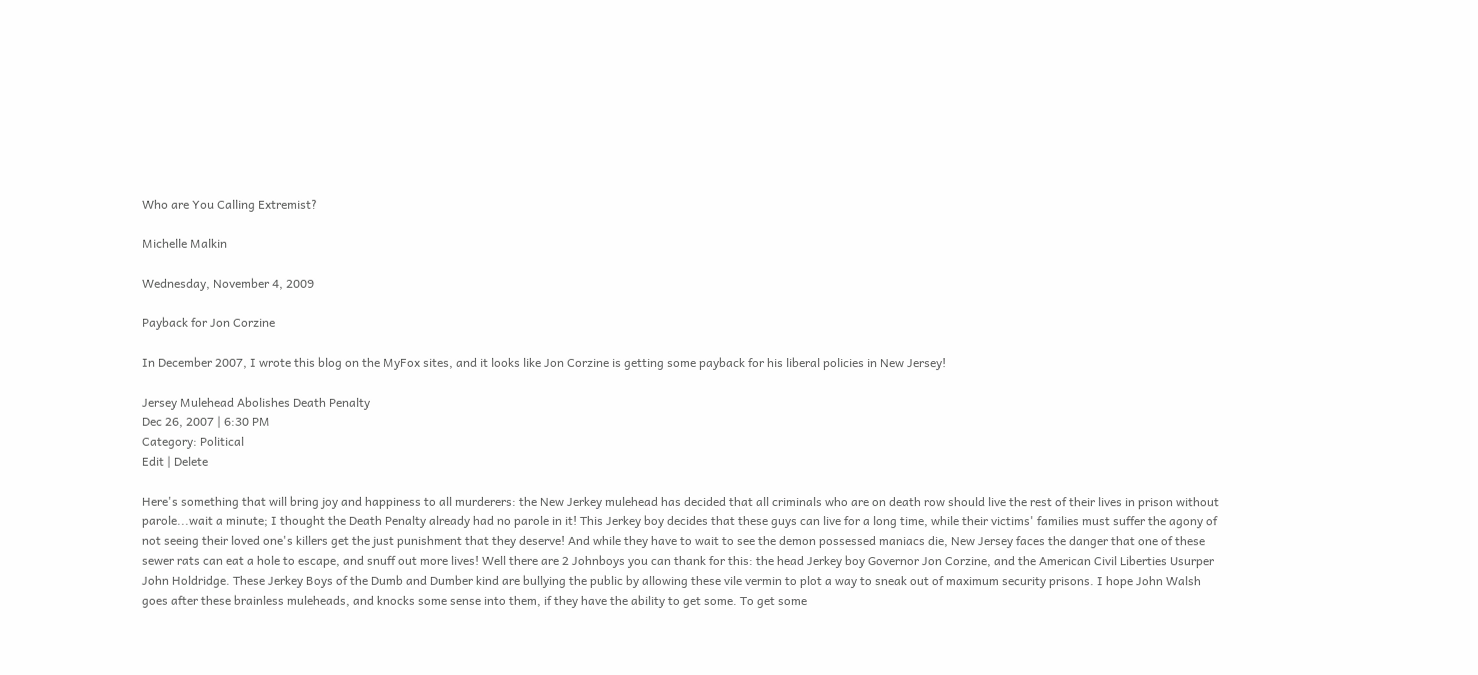Who are You Calling Extremist?

Michelle Malkin

Wednesday, November 4, 2009

Payback for Jon Corzine

In December 2007, I wrote this blog on the MyFox sites, and it looks like Jon Corzine is getting some payback for his liberal policies in New Jersey!

Jersey Mulehead Abolishes Death Penalty
Dec 26, 2007 | 6:30 PM
Category: Political
Edit | Delete

Here's something that will bring joy and happiness to all murderers: the New Jerkey mulehead has decided that all criminals who are on death row should live the rest of their lives in prison without parole...wait a minute; I thought the Death Penalty already had no parole in it! This Jerkey boy decides that these guys can live for a long time, while their victims' families must suffer the agony of not seeing their loved one's killers get the just punishment that they deserve! And while they have to wait to see the demon possessed maniacs die, New Jersey faces the danger that one of these sewer rats can eat a hole to escape, and snuff out more lives! Well there are 2 Johnboys you can thank for this: the head Jerkey boy Governor Jon Corzine, and the American Civil Liberties Usurper John Holdridge. These Jerkey Boys of the Dumb and Dumber kind are bullying the public by allowing these vile vermin to plot a way to sneak out of maximum security prisons. I hope John Walsh goes after these brainless muleheads, and knocks some sense into them, if they have the ability to get some. To get some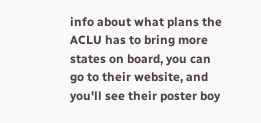info about what plans the ACLU has to bring more states on board, you can go to their website, and you'll see their poster boy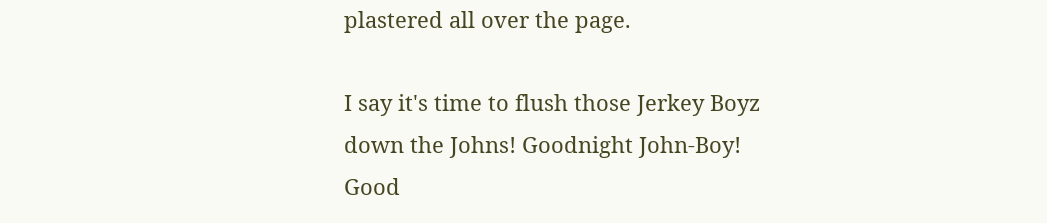plastered all over the page.

I say it's time to flush those Jerkey Boyz down the Johns! Goodnight John-Boy! Good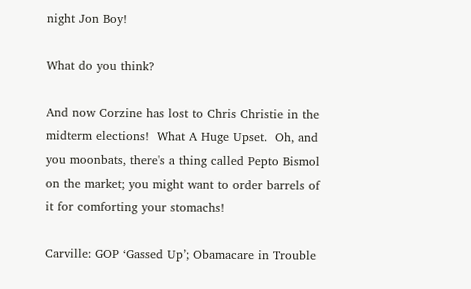night Jon Boy!

What do you think?

And now Corzine has lost to Chris Christie in the midterm elections!  What A Huge Upset.  Oh, and you moonbats, there's a thing called Pepto Bismol on the market; you might want to order barrels of it for comforting your stomachs!

Carville: GOP ‘Gassed Up’; Obamacare in Trouble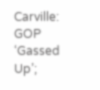Carville: GOP ‘Gassed Up’;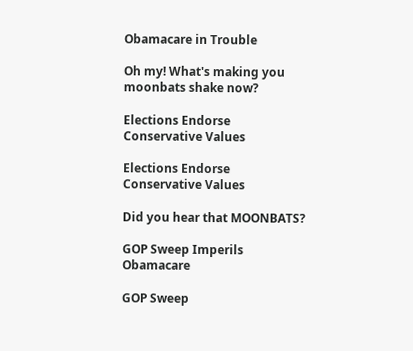Obamacare in Trouble

Oh my! What's making you moonbats shake now?

Elections Endorse Conservative Values

Elections Endorse Conservative Values

Did you hear that MOONBATS?

GOP Sweep Imperils Obamacare

GOP Sweep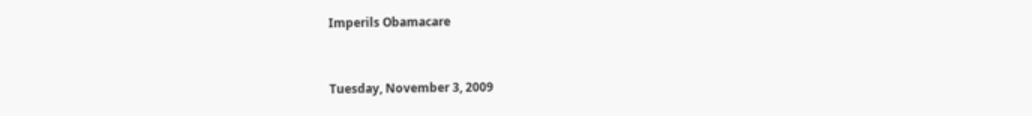Imperils Obamacare


Tuesday, November 3, 2009